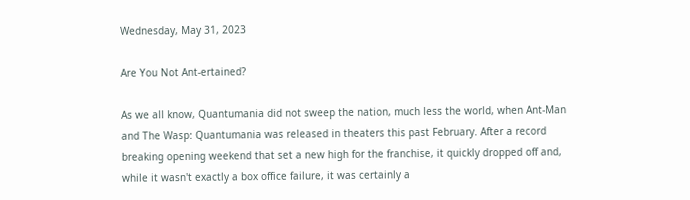Wednesday, May 31, 2023

Are You Not Ant-ertained?

As we all know, Quantumania did not sweep the nation, much less the world, when Ant-Man and The Wasp: Quantumania was released in theaters this past February. After a record breaking opening weekend that set a new high for the franchise, it quickly dropped off and, while it wasn't exactly a box office failure, it was certainly a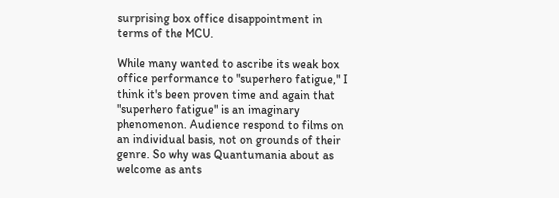surprising box office disappointment in terms of the MCU.

While many wanted to ascribe its weak box office performance to "superhero fatigue," I think it's been proven time and again that "superhero fatigue" is an imaginary phenomenon. Audience respond to films on an individual basis, not on grounds of their genre. So why was Quantumania about as welcome as ants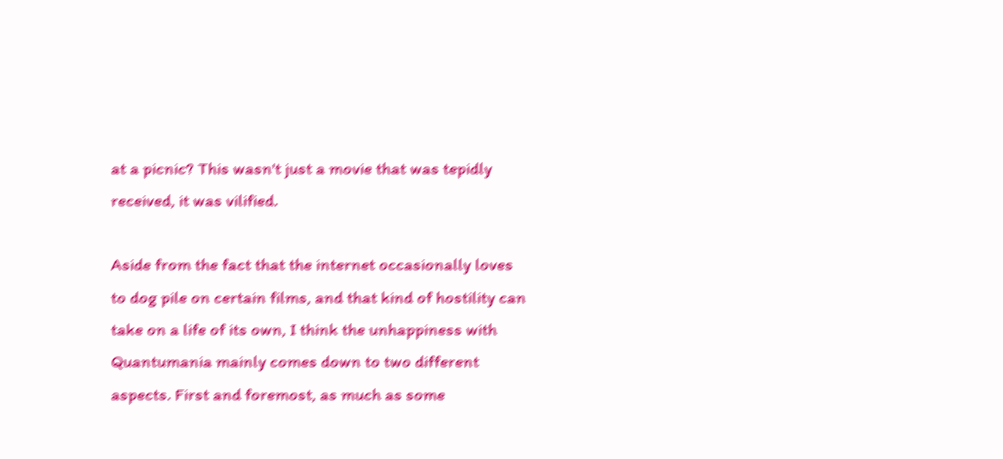at a picnic? This wasn't just a movie that was tepidly received, it was vilified.

Aside from the fact that the internet occasionally loves to dog pile on certain films, and that kind of hostility can take on a life of its own, I think the unhappiness with Quantumania mainly comes down to two different aspects. First and foremost, as much as some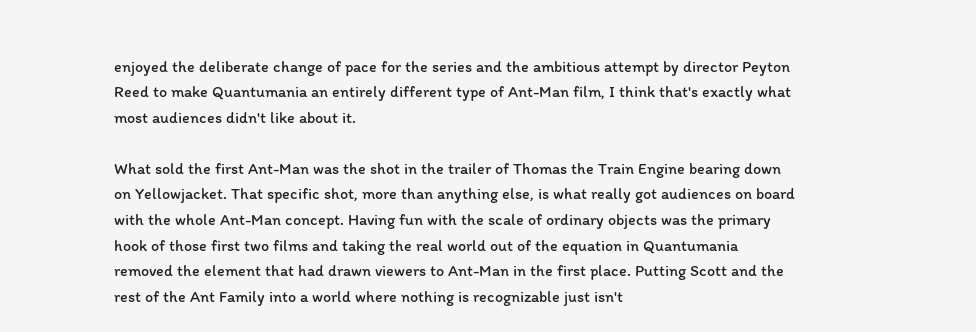enjoyed the deliberate change of pace for the series and the ambitious attempt by director Peyton Reed to make Quantumania an entirely different type of Ant-Man film, I think that's exactly what most audiences didn't like about it.

What sold the first Ant-Man was the shot in the trailer of Thomas the Train Engine bearing down on Yellowjacket. That specific shot, more than anything else, is what really got audiences on board with the whole Ant-Man concept. Having fun with the scale of ordinary objects was the primary hook of those first two films and taking the real world out of the equation in Quantumania removed the element that had drawn viewers to Ant-Man in the first place. Putting Scott and the rest of the Ant Family into a world where nothing is recognizable just isn't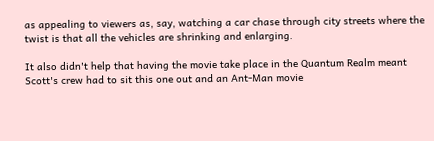as appealing to viewers as, say, watching a car chase through city streets where the twist is that all the vehicles are shrinking and enlarging.

It also didn't help that having the movie take place in the Quantum Realm meant Scott's crew had to sit this one out and an Ant-Man movie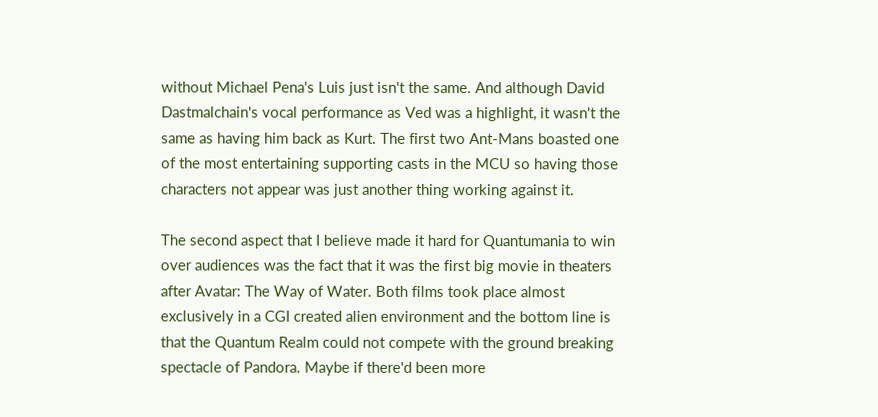without Michael Pena's Luis just isn't the same. And although David Dastmalchain's vocal performance as Ved was a highlight, it wasn't the same as having him back as Kurt. The first two Ant-Mans boasted one of the most entertaining supporting casts in the MCU so having those characters not appear was just another thing working against it.

The second aspect that I believe made it hard for Quantumania to win over audiences was the fact that it was the first big movie in theaters after Avatar: The Way of Water. Both films took place almost exclusively in a CGI created alien environment and the bottom line is that the Quantum Realm could not compete with the ground breaking spectacle of Pandora. Maybe if there'd been more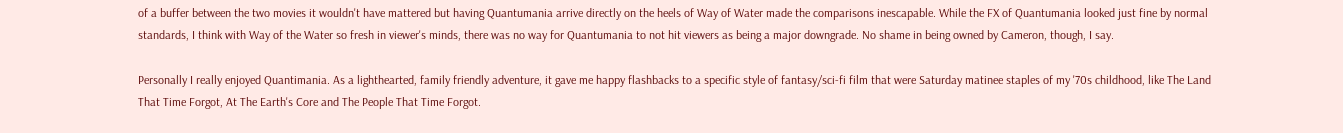of a buffer between the two movies it wouldn't have mattered but having Quantumania arrive directly on the heels of Way of Water made the comparisons inescapable. While the FX of Quantumania looked just fine by normal standards, I think with Way of the Water so fresh in viewer's minds, there was no way for Quantumania to not hit viewers as being a major downgrade. No shame in being owned by Cameron, though, I say.

Personally I really enjoyed Quantimania. As a lighthearted, family friendly adventure, it gave me happy flashbacks to a specific style of fantasy/sci-fi film that were Saturday matinee staples of my '70s childhood, like The Land That Time Forgot, At The Earth's Core and The People That Time Forgot.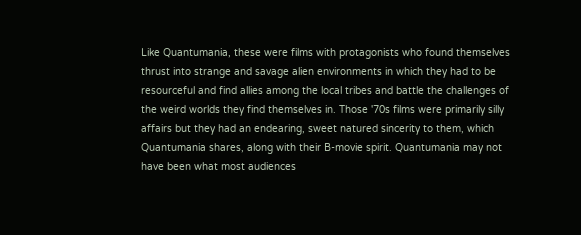Like Quantumania, these were films with protagonists who found themselves thrust into strange and savage alien environments in which they had to be resourceful and find allies among the local tribes and battle the challenges of the weird worlds they find themselves in. Those '70s films were primarily silly affairs but they had an endearing, sweet natured sincerity to them, which Quantumania shares, along with their B-movie spirit. Quantumania may not have been what most audiences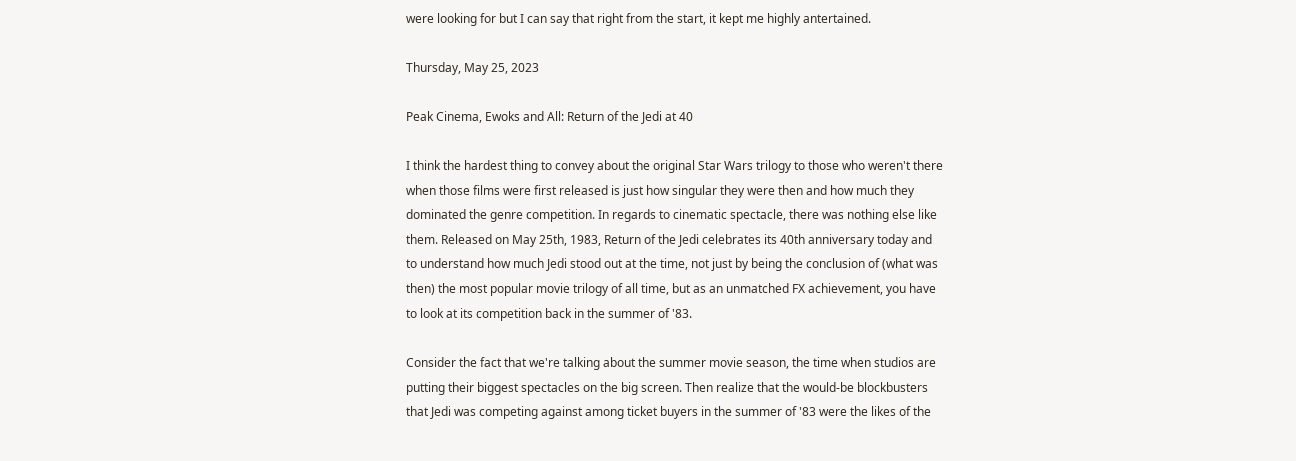were looking for but I can say that right from the start, it kept me highly antertained.

Thursday, May 25, 2023

Peak Cinema, Ewoks and All: Return of the Jedi at 40

I think the hardest thing to convey about the original Star Wars trilogy to those who weren't there when those films were first released is just how singular they were then and how much they dominated the genre competition. In regards to cinematic spectacle, there was nothing else like them. Released on May 25th, 1983, Return of the Jedi celebrates its 40th anniversary today and to understand how much Jedi stood out at the time, not just by being the conclusion of (what was then) the most popular movie trilogy of all time, but as an unmatched FX achievement, you have to look at its competition back in the summer of '83.

Consider the fact that we're talking about the summer movie season, the time when studios are putting their biggest spectacles on the big screen. Then realize that the would-be blockbusters that Jedi was competing against among ticket buyers in the summer of '83 were the likes of the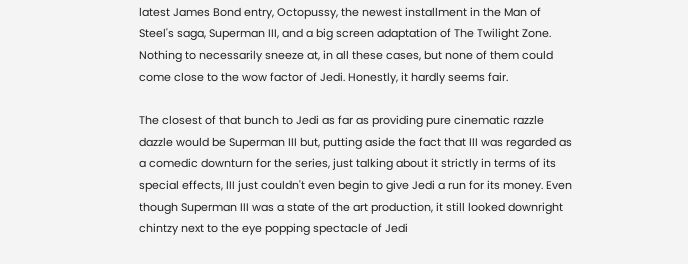latest James Bond entry, Octopussy, the newest installment in the Man of Steel's saga, Superman III, and a big screen adaptation of The Twilight Zone. Nothing to necessarily sneeze at, in all these cases, but none of them could come close to the wow factor of Jedi. Honestly, it hardly seems fair.

The closest of that bunch to Jedi as far as providing pure cinematic razzle dazzle would be Superman III but, putting aside the fact that III was regarded as a comedic downturn for the series, just talking about it strictly in terms of its special effects, III just couldn't even begin to give Jedi a run for its money. Even though Superman III was a state of the art production, it still looked downright chintzy next to the eye popping spectacle of Jedi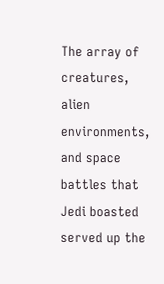The array of creatures, alien environments, and space battles that Jedi boasted served up the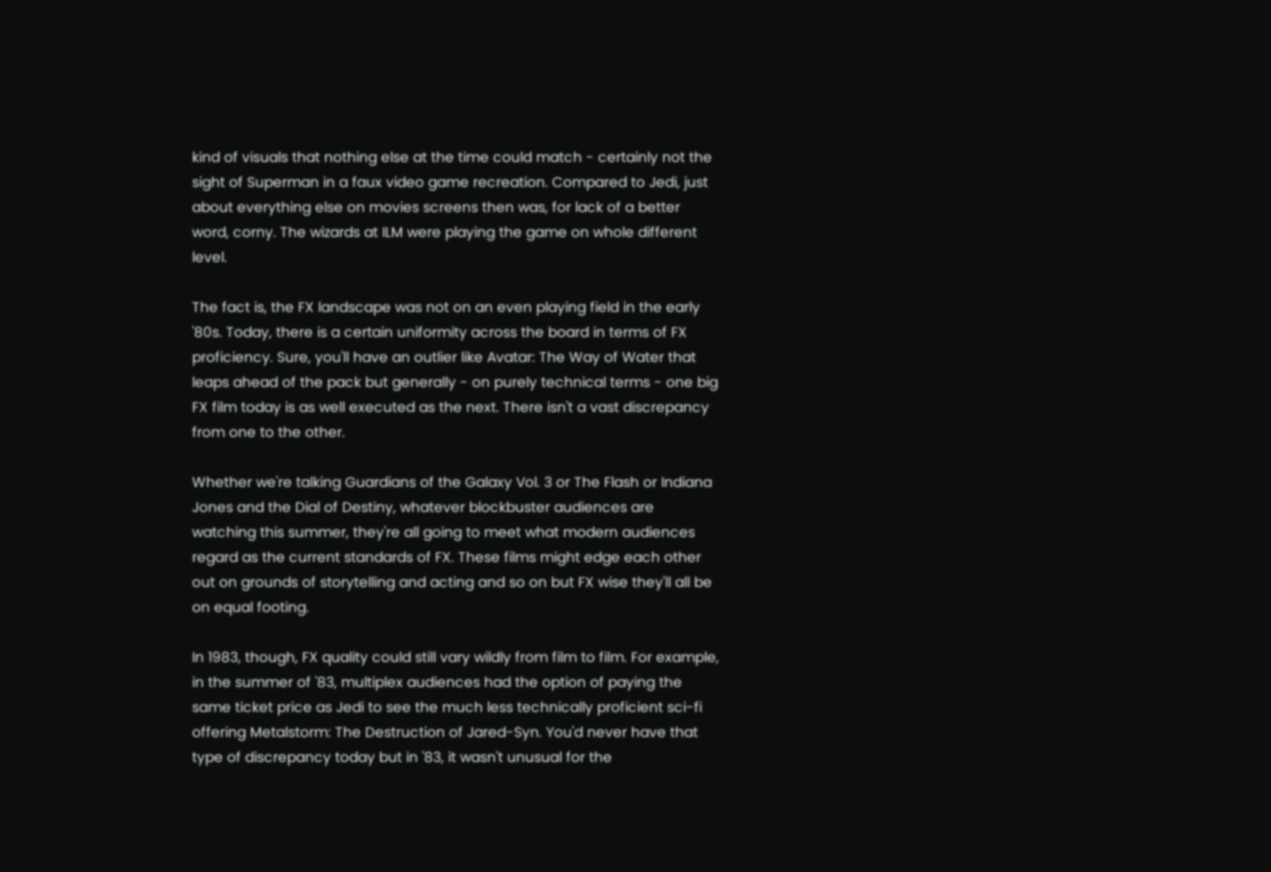kind of visuals that nothing else at the time could match - certainly not the sight of Superman in a faux video game recreation. Compared to Jedi, just about everything else on movies screens then was, for lack of a better word, corny. The wizards at ILM were playing the game on whole different level.

The fact is, the FX landscape was not on an even playing field in the early '80s. Today, there is a certain uniformity across the board in terms of FX proficiency. Sure, you'll have an outlier like Avatar: The Way of Water that leaps ahead of the pack but generally - on purely technical terms - one big FX film today is as well executed as the next. There isn't a vast discrepancy from one to the other.

Whether we're talking Guardians of the Galaxy Vol. 3 or The Flash or Indiana Jones and the Dial of Destiny, whatever blockbuster audiences are watching this summer, they're all going to meet what modern audiences regard as the current standards of FX. These films might edge each other out on grounds of storytelling and acting and so on but FX wise they'll all be on equal footing.

In 1983, though, FX quality could still vary wildly from film to film. For example, in the summer of '83, multiplex audiences had the option of paying the same ticket price as Jedi to see the much less technically proficient sci-fi offering Metalstorm: The Destruction of Jared-Syn. You'd never have that type of discrepancy today but in '83, it wasn't unusual for the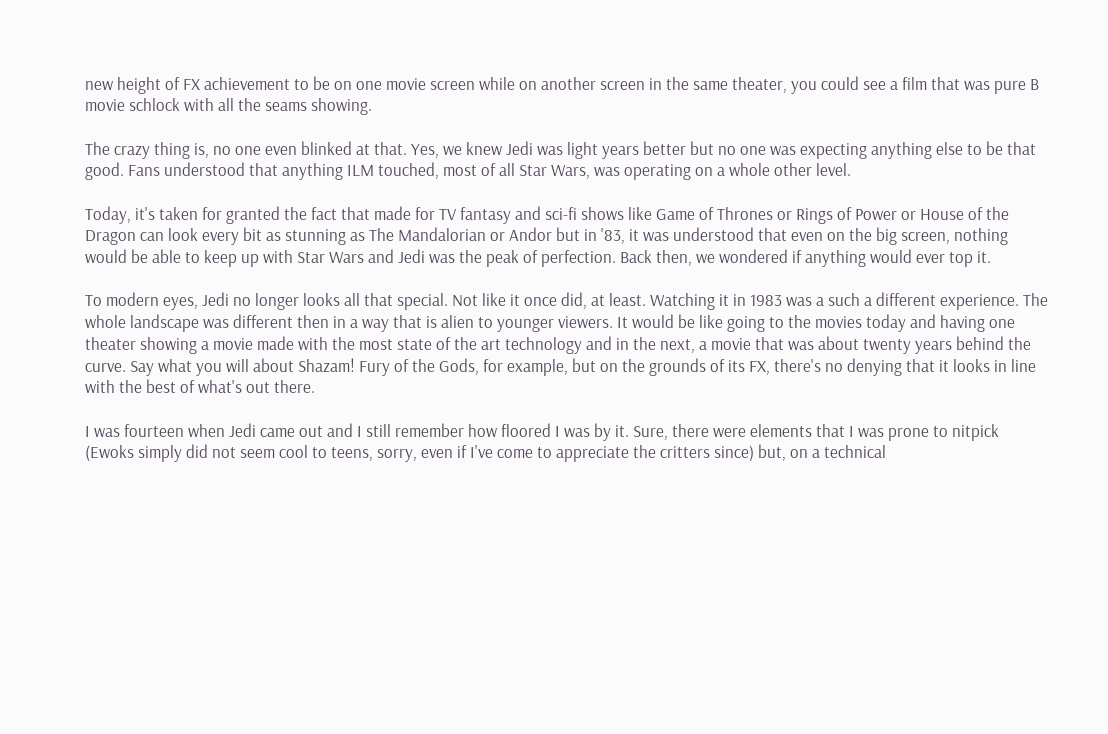new height of FX achievement to be on one movie screen while on another screen in the same theater, you could see a film that was pure B movie schlock with all the seams showing.

The crazy thing is, no one even blinked at that. Yes, we knew Jedi was light years better but no one was expecting anything else to be that good. Fans understood that anything ILM touched, most of all Star Wars, was operating on a whole other level.

Today, it's taken for granted the fact that made for TV fantasy and sci-fi shows like Game of Thrones or Rings of Power or House of the Dragon can look every bit as stunning as The Mandalorian or Andor but in '83, it was understood that even on the big screen, nothing would be able to keep up with Star Wars and Jedi was the peak of perfection. Back then, we wondered if anything would ever top it.

To modern eyes, Jedi no longer looks all that special. Not like it once did, at least. Watching it in 1983 was a such a different experience. The whole landscape was different then in a way that is alien to younger viewers. It would be like going to the movies today and having one theater showing a movie made with the most state of the art technology and in the next, a movie that was about twenty years behind the curve. Say what you will about Shazam! Fury of the Gods, for example, but on the grounds of its FX, there's no denying that it looks in line with the best of what's out there.

I was fourteen when Jedi came out and I still remember how floored I was by it. Sure, there were elements that I was prone to nitpick (Ewoks simply did not seem cool to teens, sorry, even if I've come to appreciate the critters since) but, on a technical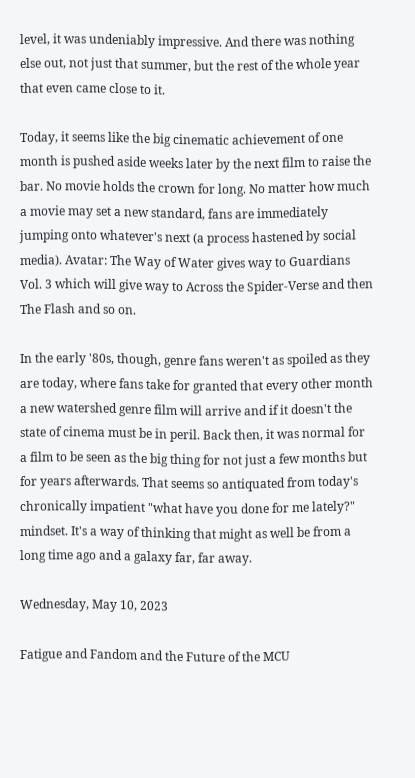level, it was undeniably impressive. And there was nothing else out, not just that summer, but the rest of the whole year that even came close to it.

Today, it seems like the big cinematic achievement of one month is pushed aside weeks later by the next film to raise the bar. No movie holds the crown for long. No matter how much a movie may set a new standard, fans are immediately jumping onto whatever's next (a process hastened by social media). Avatar: The Way of Water gives way to Guardians Vol. 3 which will give way to Across the Spider-Verse and then The Flash and so on.

In the early '80s, though, genre fans weren't as spoiled as they are today, where fans take for granted that every other month a new watershed genre film will arrive and if it doesn't the state of cinema must be in peril. Back then, it was normal for a film to be seen as the big thing for not just a few months but for years afterwards. That seems so antiquated from today's chronically impatient "what have you done for me lately?" mindset. It's a way of thinking that might as well be from a long time ago and a galaxy far, far away.

Wednesday, May 10, 2023

Fatigue and Fandom and the Future of the MCU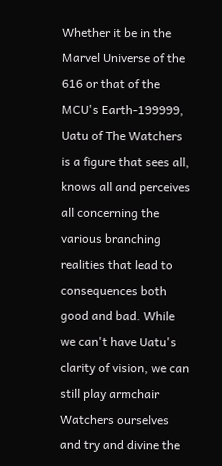Whether it be in the Marvel Universe of the 616 or that of the MCU's Earth-199999, Uatu of The Watchers is a figure that sees all, knows all and perceives all concerning the various branching realities that lead to consequences both good and bad. While we can't have Uatu's clarity of vision, we can still play armchair Watchers ourselves and try and divine the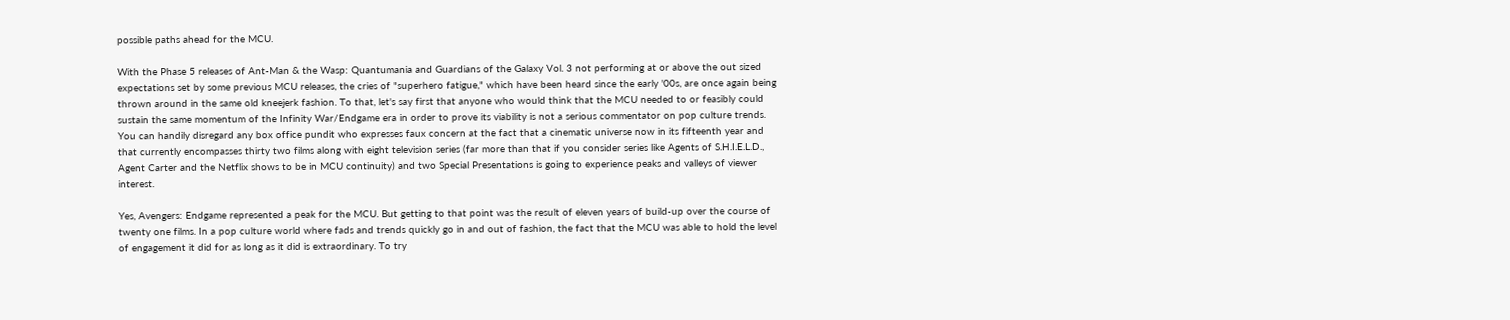possible paths ahead for the MCU.

With the Phase 5 releases of Ant-Man & the Wasp: Quantumania and Guardians of the Galaxy Vol. 3 not performing at or above the out sized expectations set by some previous MCU releases, the cries of "superhero fatigue," which have been heard since the early '00s, are once again being thrown around in the same old kneejerk fashion. To that, let's say first that anyone who would think that the MCU needed to or feasibly could sustain the same momentum of the Infinity War/Endgame era in order to prove its viability is not a serious commentator on pop culture trends. You can handily disregard any box office pundit who expresses faux concern at the fact that a cinematic universe now in its fifteenth year and that currently encompasses thirty two films along with eight television series (far more than that if you consider series like Agents of S.H.I.E.L.D., Agent Carter and the Netflix shows to be in MCU continuity) and two Special Presentations is going to experience peaks and valleys of viewer interest.

Yes, Avengers: Endgame represented a peak for the MCU. But getting to that point was the result of eleven years of build-up over the course of twenty one films. In a pop culture world where fads and trends quickly go in and out of fashion, the fact that the MCU was able to hold the level of engagement it did for as long as it did is extraordinary. To try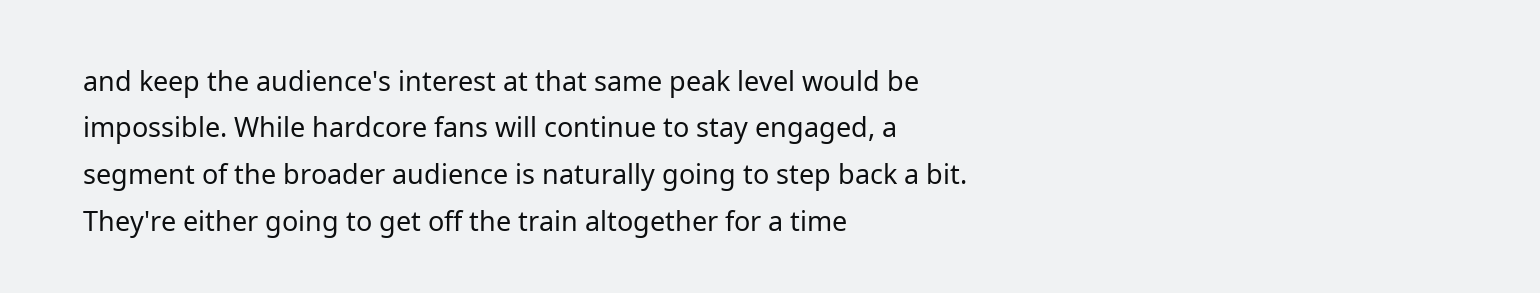and keep the audience's interest at that same peak level would be impossible. While hardcore fans will continue to stay engaged, a segment of the broader audience is naturally going to step back a bit. They're either going to get off the train altogether for a time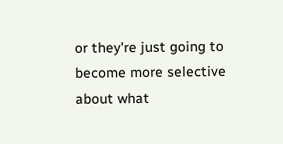or they're just going to become more selective about what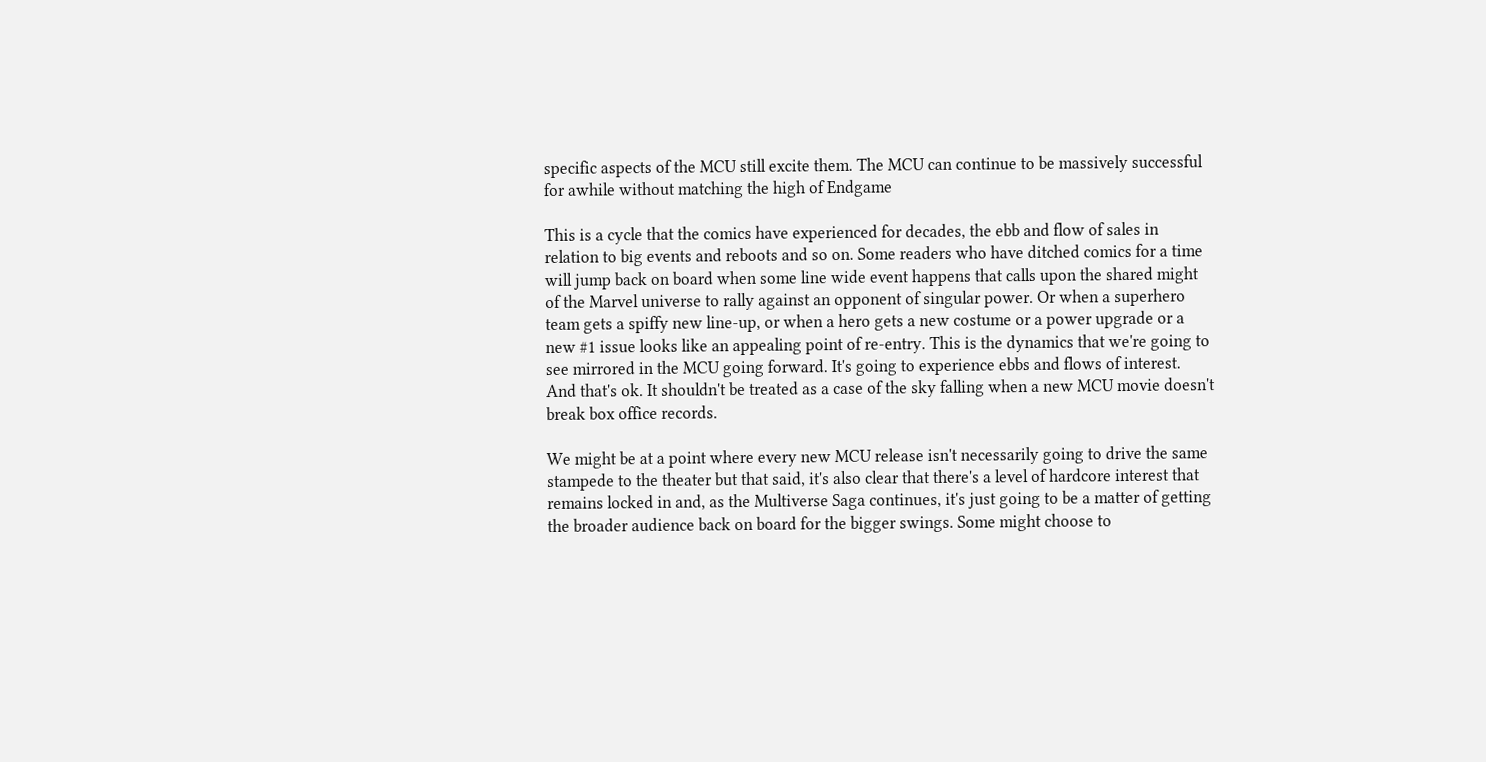specific aspects of the MCU still excite them. The MCU can continue to be massively successful for awhile without matching the high of Endgame

This is a cycle that the comics have experienced for decades, the ebb and flow of sales in relation to big events and reboots and so on. Some readers who have ditched comics for a time will jump back on board when some line wide event happens that calls upon the shared might of the Marvel universe to rally against an opponent of singular power. Or when a superhero team gets a spiffy new line-up, or when a hero gets a new costume or a power upgrade or a new #1 issue looks like an appealing point of re-entry. This is the dynamics that we're going to see mirrored in the MCU going forward. It's going to experience ebbs and flows of interest. And that's ok. It shouldn't be treated as a case of the sky falling when a new MCU movie doesn't break box office records.

We might be at a point where every new MCU release isn't necessarily going to drive the same stampede to the theater but that said, it's also clear that there's a level of hardcore interest that remains locked in and, as the Multiverse Saga continues, it's just going to be a matter of getting the broader audience back on board for the bigger swings. Some might choose to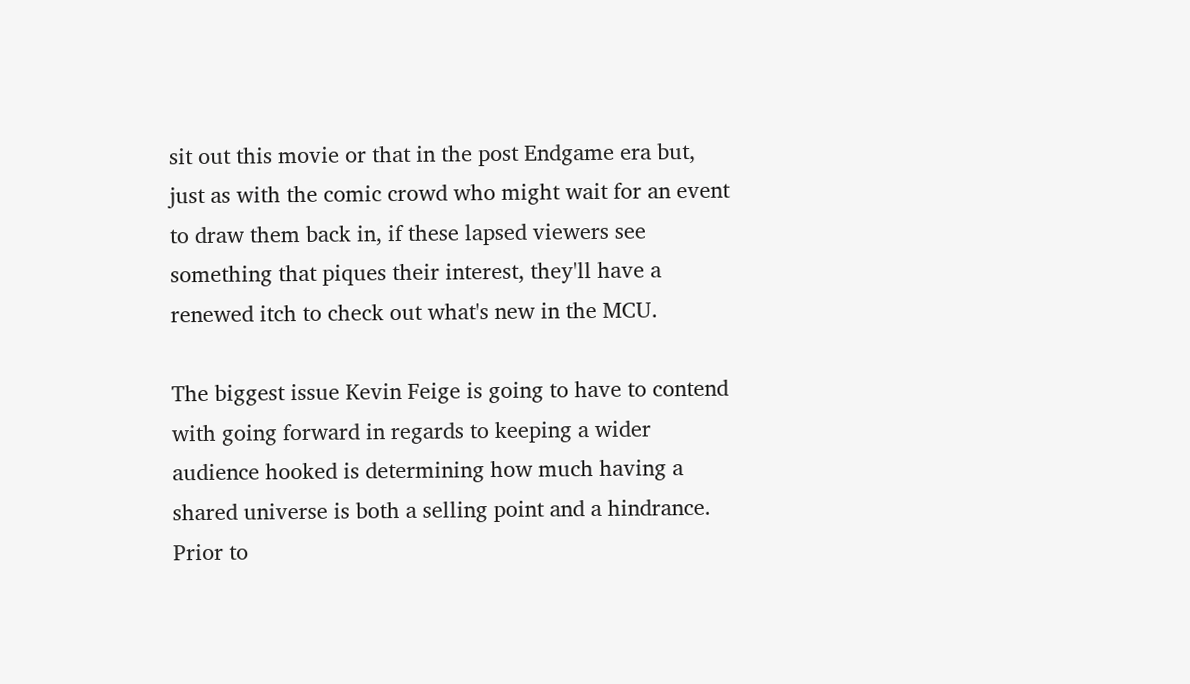sit out this movie or that in the post Endgame era but, just as with the comic crowd who might wait for an event to draw them back in, if these lapsed viewers see something that piques their interest, they'll have a renewed itch to check out what's new in the MCU.

The biggest issue Kevin Feige is going to have to contend with going forward in regards to keeping a wider audience hooked is determining how much having a shared universe is both a selling point and a hindrance. Prior to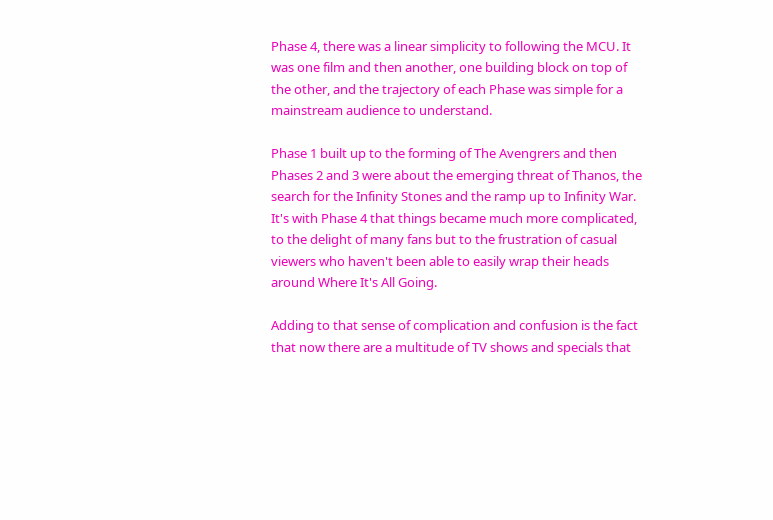Phase 4, there was a linear simplicity to following the MCU. It was one film and then another, one building block on top of the other, and the trajectory of each Phase was simple for a mainstream audience to understand.

Phase 1 built up to the forming of The Avengrers and then Phases 2 and 3 were about the emerging threat of Thanos, the search for the Infinity Stones and the ramp up to Infinity War. It's with Phase 4 that things became much more complicated, to the delight of many fans but to the frustration of casual viewers who haven't been able to easily wrap their heads around Where It's All Going.

Adding to that sense of complication and confusion is the fact that now there are a multitude of TV shows and specials that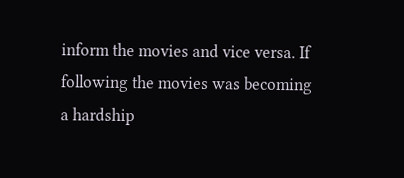inform the movies and vice versa. If following the movies was becoming a hardship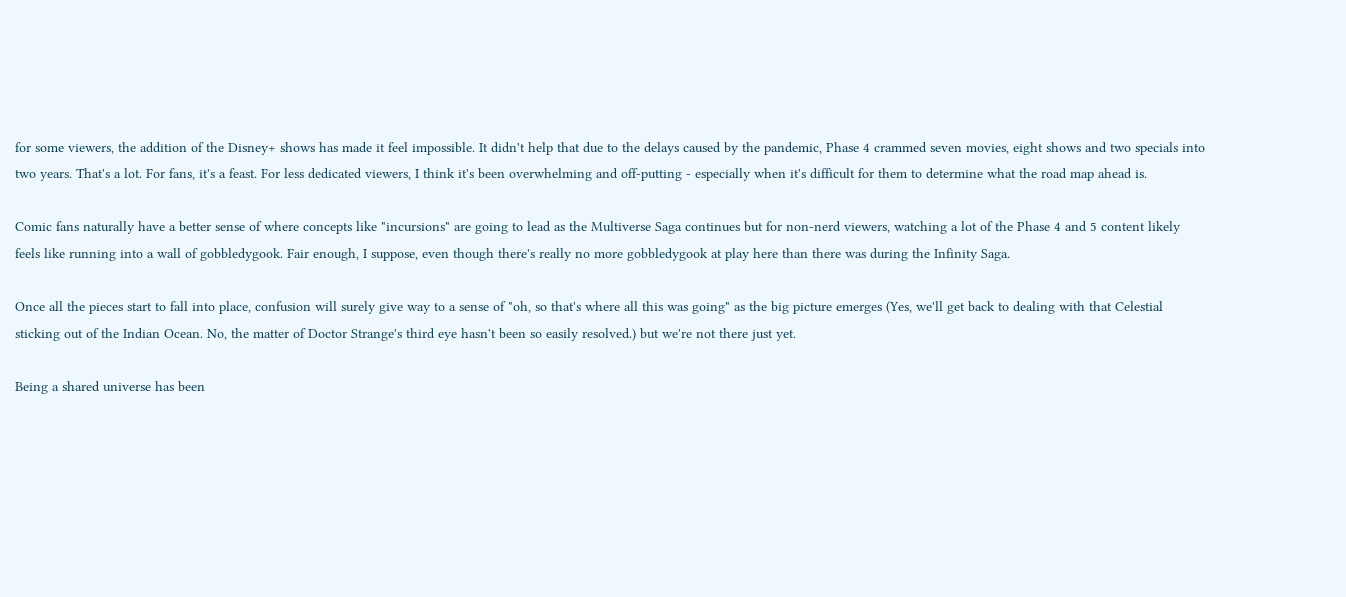for some viewers, the addition of the Disney+ shows has made it feel impossible. It didn't help that due to the delays caused by the pandemic, Phase 4 crammed seven movies, eight shows and two specials into two years. That's a lot. For fans, it's a feast. For less dedicated viewers, I think it's been overwhelming and off-putting - especially when it's difficult for them to determine what the road map ahead is.

Comic fans naturally have a better sense of where concepts like "incursions" are going to lead as the Multiverse Saga continues but for non-nerd viewers, watching a lot of the Phase 4 and 5 content likely feels like running into a wall of gobbledygook. Fair enough, I suppose, even though there's really no more gobbledygook at play here than there was during the Infinity Saga.

Once all the pieces start to fall into place, confusion will surely give way to a sense of "oh, so that's where all this was going" as the big picture emerges (Yes, we'll get back to dealing with that Celestial sticking out of the Indian Ocean. No, the matter of Doctor Strange's third eye hasn't been so easily resolved.) but we're not there just yet.

Being a shared universe has been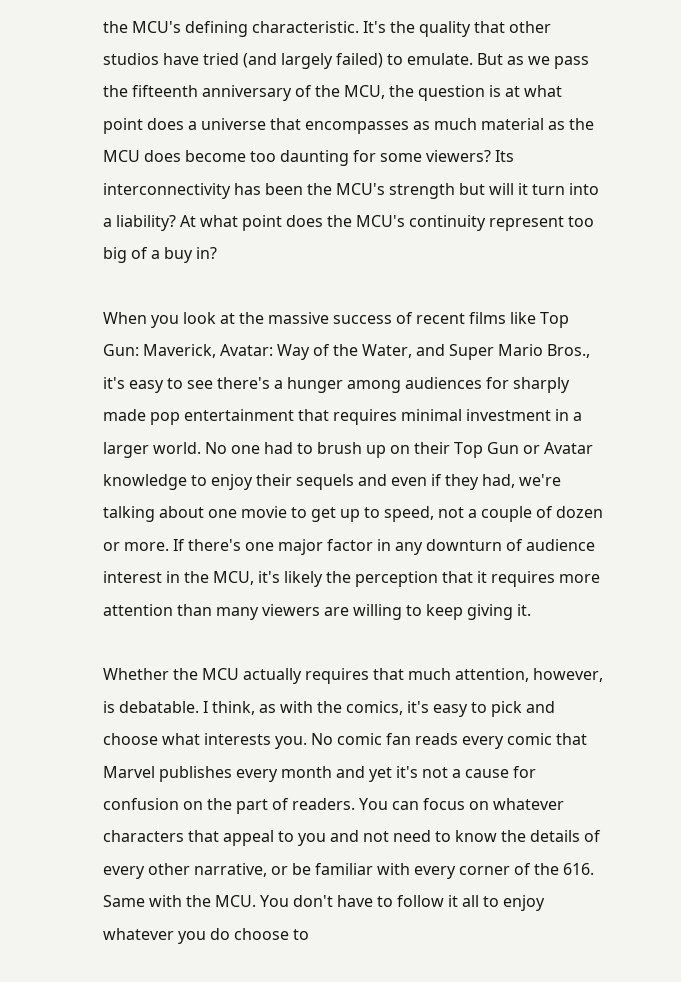the MCU's defining characteristic. It's the quality that other studios have tried (and largely failed) to emulate. But as we pass the fifteenth anniversary of the MCU, the question is at what point does a universe that encompasses as much material as the MCU does become too daunting for some viewers? Its interconnectivity has been the MCU's strength but will it turn into a liability? At what point does the MCU's continuity represent too big of a buy in?

When you look at the massive success of recent films like Top Gun: Maverick, Avatar: Way of the Water, and Super Mario Bros., it's easy to see there's a hunger among audiences for sharply made pop entertainment that requires minimal investment in a larger world. No one had to brush up on their Top Gun or Avatar knowledge to enjoy their sequels and even if they had, we're talking about one movie to get up to speed, not a couple of dozen or more. If there's one major factor in any downturn of audience interest in the MCU, it's likely the perception that it requires more attention than many viewers are willing to keep giving it.

Whether the MCU actually requires that much attention, however, is debatable. I think, as with the comics, it's easy to pick and choose what interests you. No comic fan reads every comic that Marvel publishes every month and yet it's not a cause for confusion on the part of readers. You can focus on whatever characters that appeal to you and not need to know the details of every other narrative, or be familiar with every corner of the 616. Same with the MCU. You don't have to follow it all to enjoy whatever you do choose to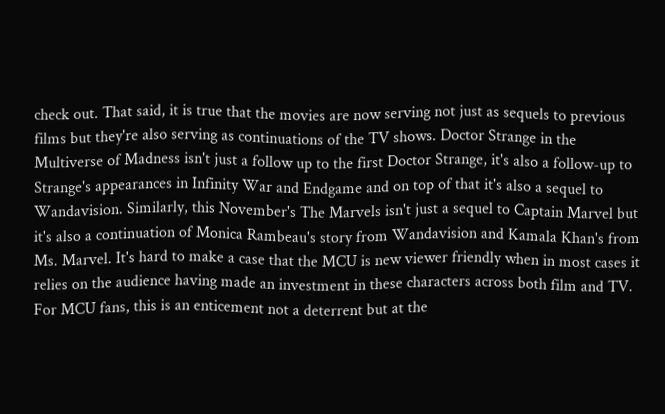check out. That said, it is true that the movies are now serving not just as sequels to previous films but they're also serving as continuations of the TV shows. Doctor Strange in the Multiverse of Madness isn't just a follow up to the first Doctor Strange, it's also a follow-up to Strange's appearances in Infinity War and Endgame and on top of that it's also a sequel to Wandavision. Similarly, this November's The Marvels isn't just a sequel to Captain Marvel but it's also a continuation of Monica Rambeau's story from Wandavision and Kamala Khan's from Ms. Marvel. It's hard to make a case that the MCU is new viewer friendly when in most cases it relies on the audience having made an investment in these characters across both film and TV. For MCU fans, this is an enticement not a deterrent but at the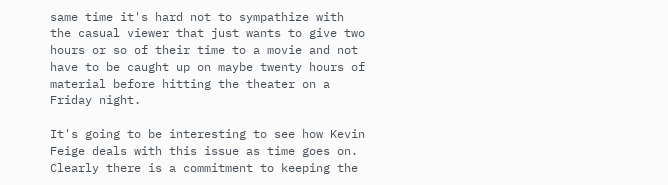same time it's hard not to sympathize with the casual viewer that just wants to give two hours or so of their time to a movie and not have to be caught up on maybe twenty hours of material before hitting the theater on a Friday night.

It's going to be interesting to see how Kevin Feige deals with this issue as time goes on. Clearly there is a commitment to keeping the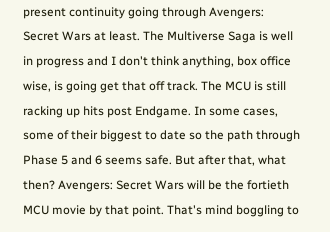present continuity going through Avengers: Secret Wars at least. The Multiverse Saga is well in progress and I don't think anything, box office wise, is going get that off track. The MCU is still racking up hits post Endgame. In some cases, some of their biggest to date so the path through Phase 5 and 6 seems safe. But after that, what then? Avengers: Secret Wars will be the fortieth MCU movie by that point. That's mind boggling to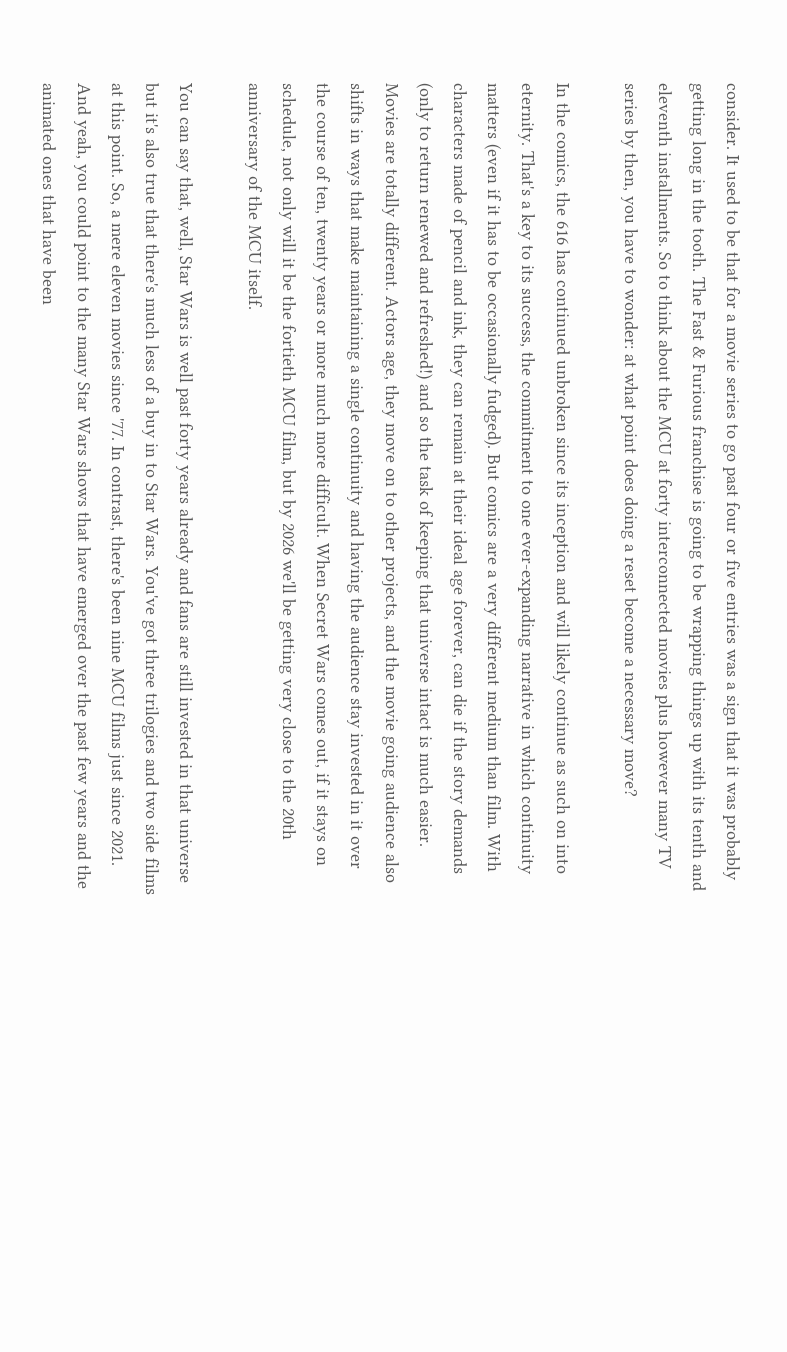consider. It used to be that for a movie series to go past four or five entries was a sign that it was probably getting long in the tooth. The Fast & Furious franchise is going to be wrapping things up with its tenth and eleventh installments. So to think about the MCU at forty interconnected movies plus however many TV series by then, you have to wonder: at what point does doing a reset become a necessary move?

In the comics, the 616 has continued unbroken since its inception and will likely continue as such on into eternity. That's a key to its success, the commitment to one ever-expanding narrative in which continuity matters (even if it has to be occasionally fudged). But comics are a very different medium than film. With characters made of pencil and ink, they can remain at their ideal age forever, can die if the story demands (only to return renewed and refreshed!) and so the task of keeping that universe intact is much easier. Movies are totally different. Actors age, they move on to other projects, and the movie going audience also shifts in ways that make maintaining a single continuity and having the audience stay invested in it over the course of ten, twenty years or more much more difficult. When Secret Wars comes out, if it stays on schedule, not only will it be the fortieth MCU film, but by 2026 we'll be getting very close to the 20th anniversary of the MCU itself.

You can say that, well, Star Wars is well past forty years already and fans are still invested in that universe but it's also true that there's much less of a buy in to Star Wars. You've got three trilogies and two side films at this point. So, a mere eleven movies since '77. In contrast, there's been nine MCU films just since 2021. And yeah, you could point to the many Star Wars shows that have emerged over the past few years and the animated ones that have been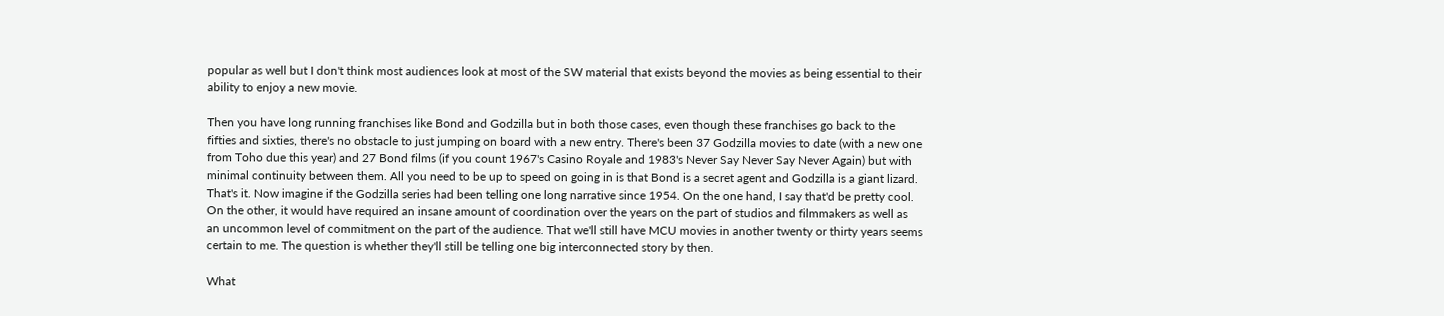popular as well but I don't think most audiences look at most of the SW material that exists beyond the movies as being essential to their ability to enjoy a new movie.

Then you have long running franchises like Bond and Godzilla but in both those cases, even though these franchises go back to the fifties and sixties, there's no obstacle to just jumping on board with a new entry. There's been 37 Godzilla movies to date (with a new one from Toho due this year) and 27 Bond films (if you count 1967's Casino Royale and 1983's Never Say Never Say Never Again) but with minimal continuity between them. All you need to be up to speed on going in is that Bond is a secret agent and Godzilla is a giant lizard. That's it. Now imagine if the Godzilla series had been telling one long narrative since 1954. On the one hand, I say that'd be pretty cool. On the other, it would have required an insane amount of coordination over the years on the part of studios and filmmakers as well as an uncommon level of commitment on the part of the audience. That we'll still have MCU movies in another twenty or thirty years seems certain to me. The question is whether they'll still be telling one big interconnected story by then.

What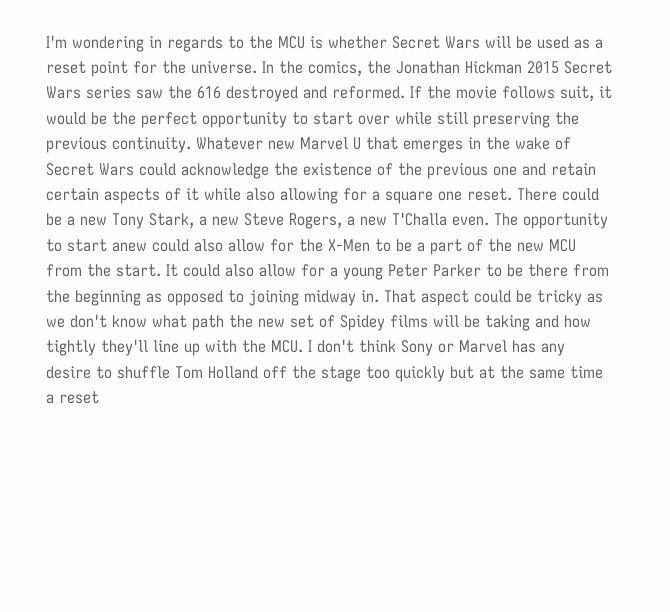I'm wondering in regards to the MCU is whether Secret Wars will be used as a reset point for the universe. In the comics, the Jonathan Hickman 2015 Secret Wars series saw the 616 destroyed and reformed. If the movie follows suit, it would be the perfect opportunity to start over while still preserving the previous continuity. Whatever new Marvel U that emerges in the wake of Secret Wars could acknowledge the existence of the previous one and retain certain aspects of it while also allowing for a square one reset. There could be a new Tony Stark, a new Steve Rogers, a new T'Challa even. The opportunity to start anew could also allow for the X-Men to be a part of the new MCU from the start. It could also allow for a young Peter Parker to be there from the beginning as opposed to joining midway in. That aspect could be tricky as we don't know what path the new set of Spidey films will be taking and how tightly they'll line up with the MCU. I don't think Sony or Marvel has any desire to shuffle Tom Holland off the stage too quickly but at the same time a reset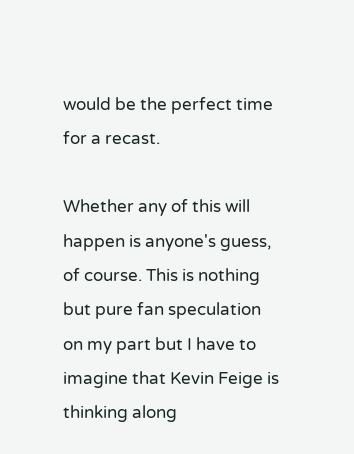would be the perfect time for a recast.

Whether any of this will happen is anyone's guess, of course. This is nothing but pure fan speculation on my part but I have to imagine that Kevin Feige is thinking along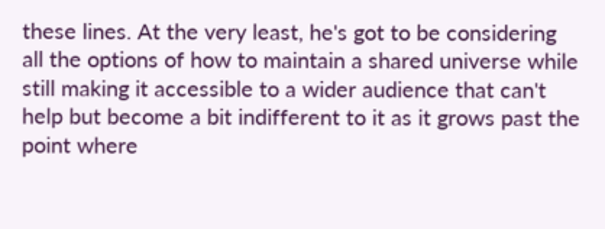these lines. At the very least, he's got to be considering all the options of how to maintain a shared universe while still making it accessible to a wider audience that can't help but become a bit indifferent to it as it grows past the point where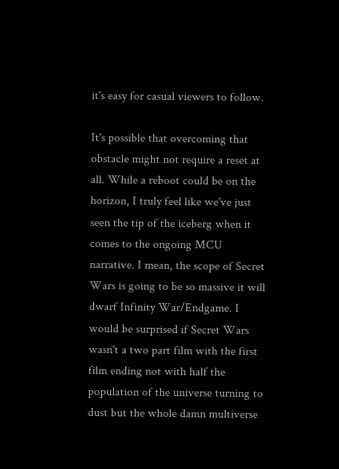it's easy for casual viewers to follow.

It's possible that overcoming that obstacle might not require a reset at all. While a reboot could be on the horizon, I truly feel like we've just seen the tip of the iceberg when it comes to the ongoing MCU narrative. I mean, the scope of Secret Wars is going to be so massive it will dwarf Infinity War/Endgame. I would be surprised if Secret Wars wasn't a two part film with the first film ending not with half the population of the universe turning to dust but the whole damn multiverse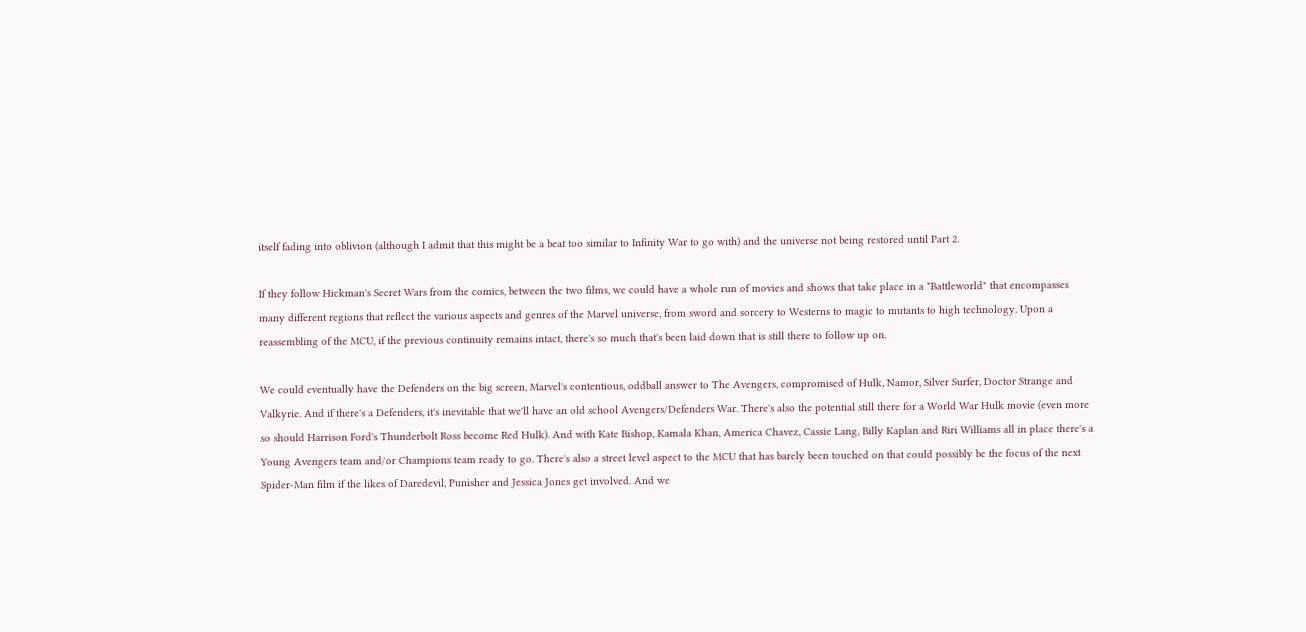itself fading into oblivion (although I admit that this might be a beat too similar to Infinity War to go with) and the universe not being restored until Part 2.

If they follow Hickman's Secret Wars from the comics, between the two films, we could have a whole run of movies and shows that take place in a "Battleworld" that encompasses many different regions that reflect the various aspects and genres of the Marvel universe, from sword and sorcery to Westerns to magic to mutants to high technology. Upon a reassembling of the MCU, if the previous continuity remains intact, there's so much that's been laid down that is still there to follow up on.

We could eventually have the Defenders on the big screen, Marvel's contentious, oddball answer to The Avengers, compromised of Hulk, Namor, Silver Surfer, Doctor Strange and Valkyrie. And if there's a Defenders, it's inevitable that we'll have an old school Avengers/Defenders War. There's also the potential still there for a World War Hulk movie (even more so should Harrison Ford's Thunderbolt Ross become Red Hulk). And with Kate Bishop, Kamala Khan, America Chavez, Cassie Lang, Billy Kaplan and Riri Williams all in place there's a Young Avengers team and/or Champions team ready to go. There's also a street level aspect to the MCU that has barely been touched on that could possibly be the focus of the next Spider-Man film if the likes of Daredevil, Punisher and Jessica Jones get involved. And we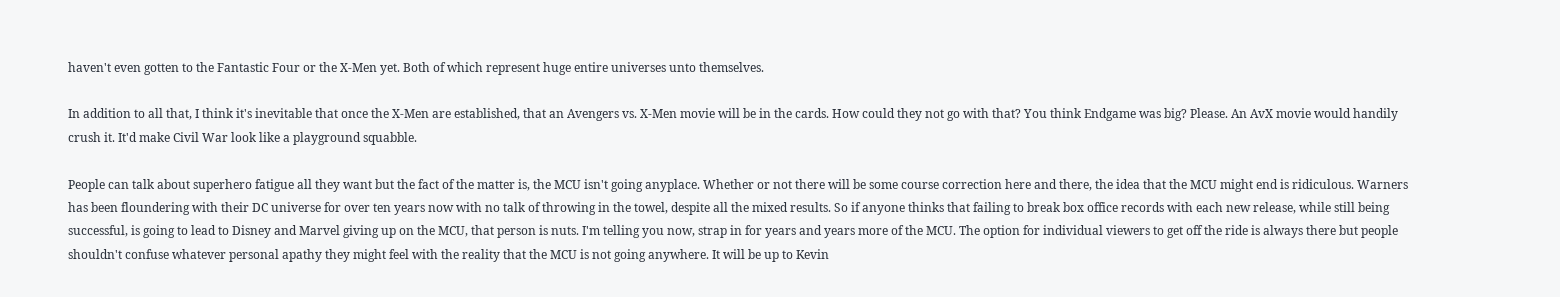haven't even gotten to the Fantastic Four or the X-Men yet. Both of which represent huge entire universes unto themselves.

In addition to all that, I think it's inevitable that once the X-Men are established, that an Avengers vs. X-Men movie will be in the cards. How could they not go with that? You think Endgame was big? Please. An AvX movie would handily crush it. It'd make Civil War look like a playground squabble.

People can talk about superhero fatigue all they want but the fact of the matter is, the MCU isn't going anyplace. Whether or not there will be some course correction here and there, the idea that the MCU might end is ridiculous. Warners has been floundering with their DC universe for over ten years now with no talk of throwing in the towel, despite all the mixed results. So if anyone thinks that failing to break box office records with each new release, while still being successful, is going to lead to Disney and Marvel giving up on the MCU, that person is nuts. I'm telling you now, strap in for years and years more of the MCU. The option for individual viewers to get off the ride is always there but people shouldn't confuse whatever personal apathy they might feel with the reality that the MCU is not going anywhere. It will be up to Kevin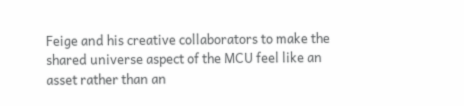Feige and his creative collaborators to make the shared universe aspect of the MCU feel like an asset rather than an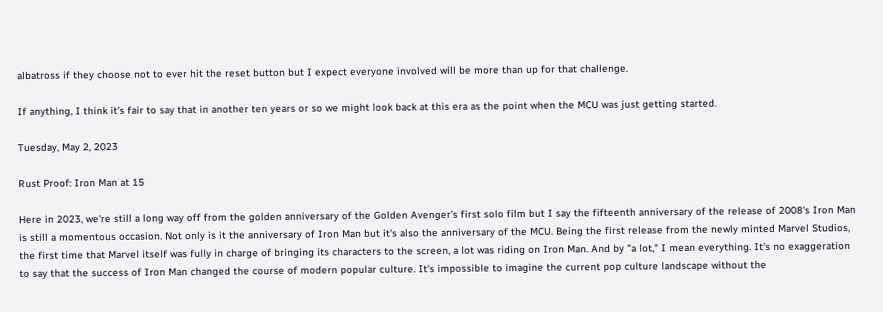albatross if they choose not to ever hit the reset button but I expect everyone involved will be more than up for that challenge.

If anything, I think it's fair to say that in another ten years or so we might look back at this era as the point when the MCU was just getting started.

Tuesday, May 2, 2023

Rust Proof: Iron Man at 15

Here in 2023, we're still a long way off from the golden anniversary of the Golden Avenger's first solo film but I say the fifteenth anniversary of the release of 2008's Iron Man is still a momentous occasion. Not only is it the anniversary of Iron Man but it's also the anniversary of the MCU. Being the first release from the newly minted Marvel Studios, the first time that Marvel itself was fully in charge of bringing its characters to the screen, a lot was riding on Iron Man. And by "a lot," I mean everything. It's no exaggeration to say that the success of Iron Man changed the course of modern popular culture. It's impossible to imagine the current pop culture landscape without the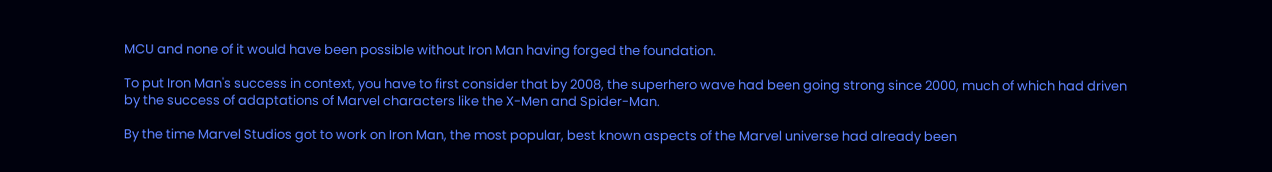MCU and none of it would have been possible without Iron Man having forged the foundation.

To put Iron Man's success in context, you have to first consider that by 2008, the superhero wave had been going strong since 2000, much of which had driven by the success of adaptations of Marvel characters like the X-Men and Spider-Man.

By the time Marvel Studios got to work on Iron Man, the most popular, best known aspects of the Marvel universe had already been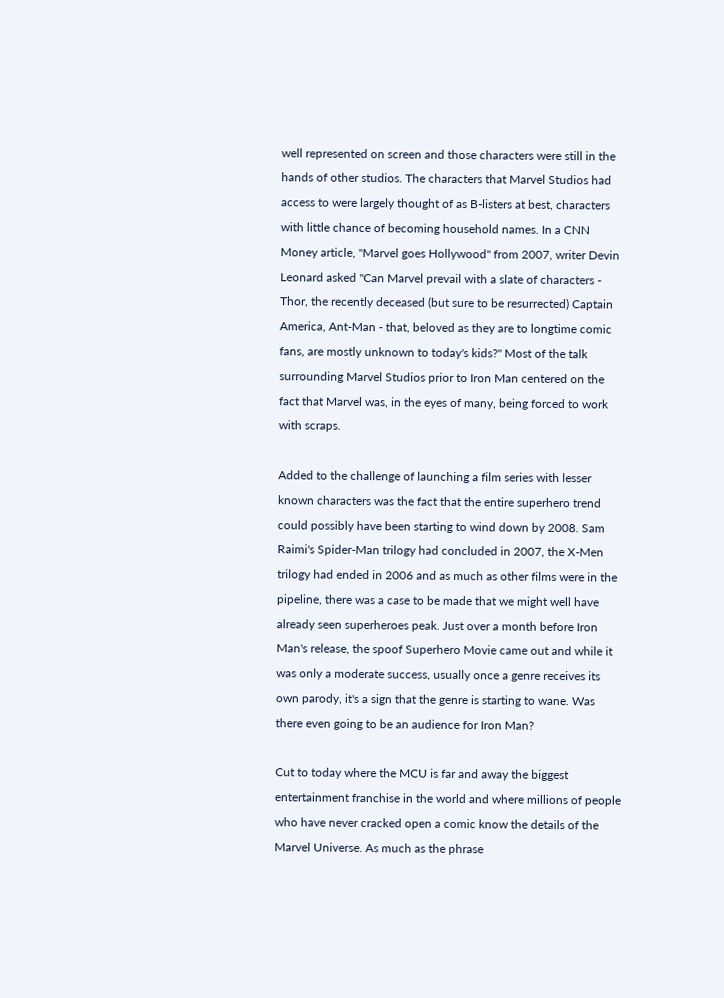well represented on screen and those characters were still in the hands of other studios. The characters that Marvel Studios had access to were largely thought of as B-listers at best, characters with little chance of becoming household names. In a CNN Money article, "Marvel goes Hollywood" from 2007, writer Devin Leonard asked "Can Marvel prevail with a slate of characters - Thor, the recently deceased (but sure to be resurrected) Captain America, Ant-Man - that, beloved as they are to longtime comic fans, are mostly unknown to today's kids?" Most of the talk surrounding Marvel Studios prior to Iron Man centered on the fact that Marvel was, in the eyes of many, being forced to work with scraps.

Added to the challenge of launching a film series with lesser known characters was the fact that the entire superhero trend could possibly have been starting to wind down by 2008. Sam Raimi's Spider-Man trilogy had concluded in 2007, the X-Men trilogy had ended in 2006 and as much as other films were in the pipeline, there was a case to be made that we might well have already seen superheroes peak. Just over a month before Iron Man's release, the spoof Superhero Movie came out and while it was only a moderate success, usually once a genre receives its own parody, it's a sign that the genre is starting to wane. Was there even going to be an audience for Iron Man?

Cut to today where the MCU is far and away the biggest entertainment franchise in the world and where millions of people who have never cracked open a comic know the details of the Marvel Universe. As much as the phrase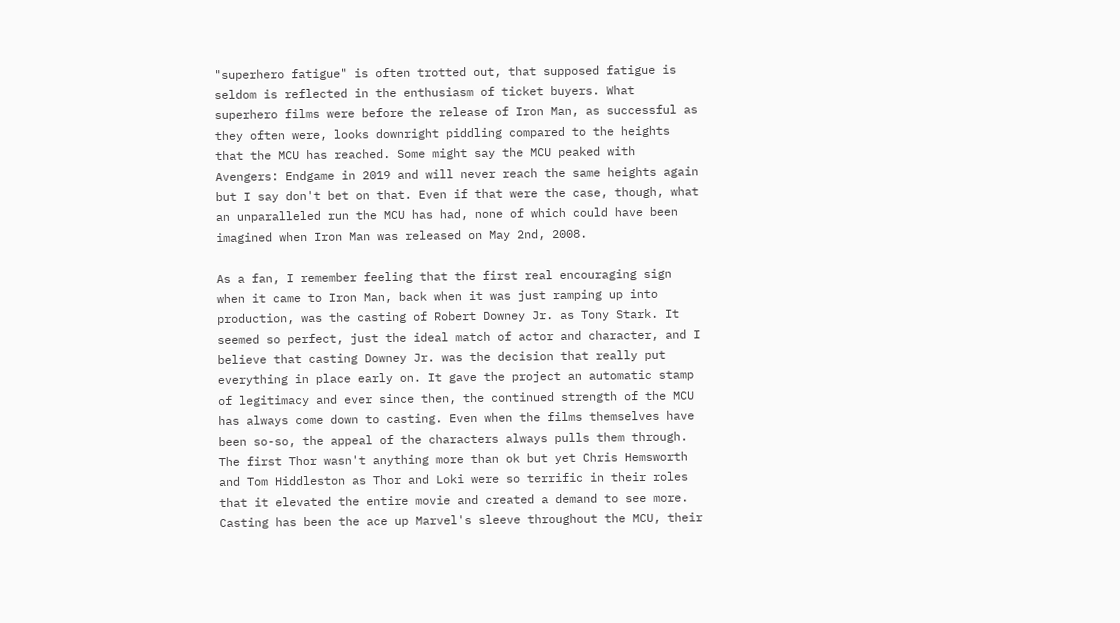"superhero fatigue" is often trotted out, that supposed fatigue is seldom is reflected in the enthusiasm of ticket buyers. What superhero films were before the release of Iron Man, as successful as they often were, looks downright piddling compared to the heights that the MCU has reached. Some might say the MCU peaked with Avengers: Endgame in 2019 and will never reach the same heights again but I say don't bet on that. Even if that were the case, though, what an unparalleled run the MCU has had, none of which could have been imagined when Iron Man was released on May 2nd, 2008.

As a fan, I remember feeling that the first real encouraging sign when it came to Iron Man, back when it was just ramping up into production, was the casting of Robert Downey Jr. as Tony Stark. It seemed so perfect, just the ideal match of actor and character, and I believe that casting Downey Jr. was the decision that really put everything in place early on. It gave the project an automatic stamp of legitimacy and ever since then, the continued strength of the MCU has always come down to casting. Even when the films themselves have been so-so, the appeal of the characters always pulls them through. The first Thor wasn't anything more than ok but yet Chris Hemsworth and Tom Hiddleston as Thor and Loki were so terrific in their roles that it elevated the entire movie and created a demand to see more. Casting has been the ace up Marvel's sleeve throughout the MCU, their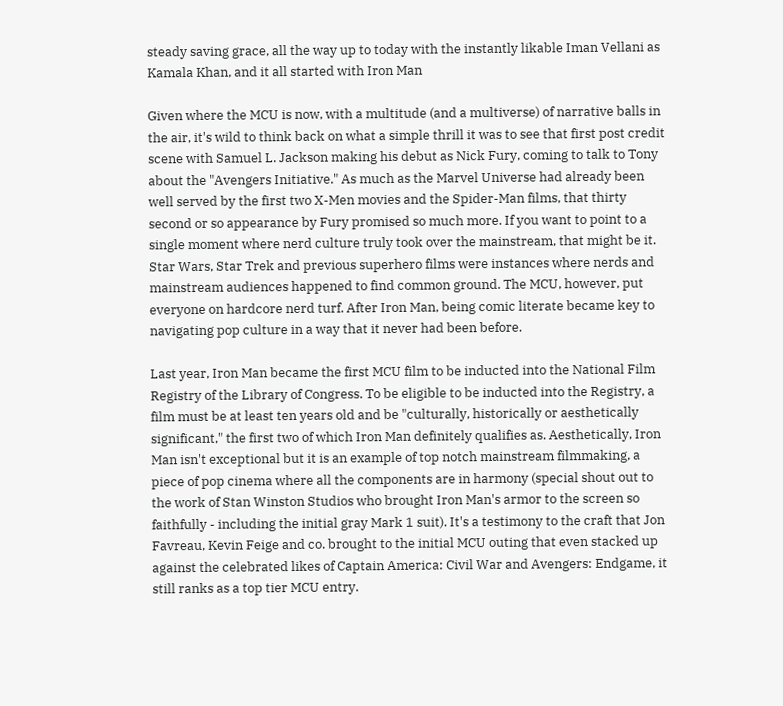steady saving grace, all the way up to today with the instantly likable Iman Vellani as Kamala Khan, and it all started with Iron Man

Given where the MCU is now, with a multitude (and a multiverse) of narrative balls in the air, it's wild to think back on what a simple thrill it was to see that first post credit scene with Samuel L. Jackson making his debut as Nick Fury, coming to talk to Tony about the "Avengers Initiative." As much as the Marvel Universe had already been well served by the first two X-Men movies and the Spider-Man films, that thirty second or so appearance by Fury promised so much more. If you want to point to a single moment where nerd culture truly took over the mainstream, that might be it. Star Wars, Star Trek and previous superhero films were instances where nerds and mainstream audiences happened to find common ground. The MCU, however, put everyone on hardcore nerd turf. After Iron Man, being comic literate became key to navigating pop culture in a way that it never had been before.

Last year, Iron Man became the first MCU film to be inducted into the National Film Registry of the Library of Congress. To be eligible to be inducted into the Registry, a film must be at least ten years old and be "culturally, historically or aesthetically significant," the first two of which Iron Man definitely qualifies as. Aesthetically, Iron Man isn't exceptional but it is an example of top notch mainstream filmmaking, a piece of pop cinema where all the components are in harmony (special shout out to the work of Stan Winston Studios who brought Iron Man's armor to the screen so faithfully - including the initial gray Mark 1 suit). It's a testimony to the craft that Jon Favreau, Kevin Feige and co. brought to the initial MCU outing that even stacked up against the celebrated likes of Captain America: Civil War and Avengers: Endgame, it still ranks as a top tier MCU entry.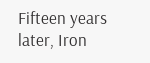Fifteen years later, Iron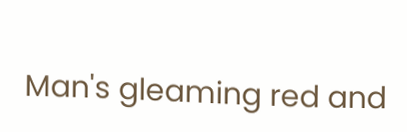Man's gleaming red and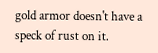gold armor doesn't have a speck of rust on it.